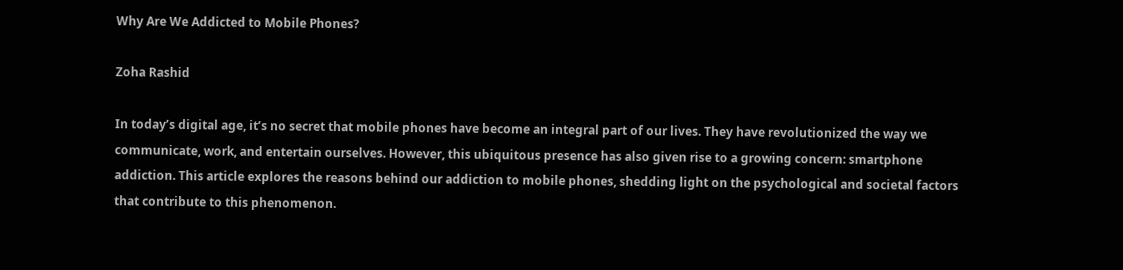Why Are We Addicted to Mobile Phones?

Zoha Rashid

In today’s digital age, it’s no secret that mobile phones have become an integral part of our lives. They have revolutionized the way we communicate, work, and entertain ourselves. However, this ubiquitous presence has also given rise to a growing concern: smartphone addiction. This article explores the reasons behind our addiction to mobile phones, shedding light on the psychological and societal factors that contribute to this phenomenon.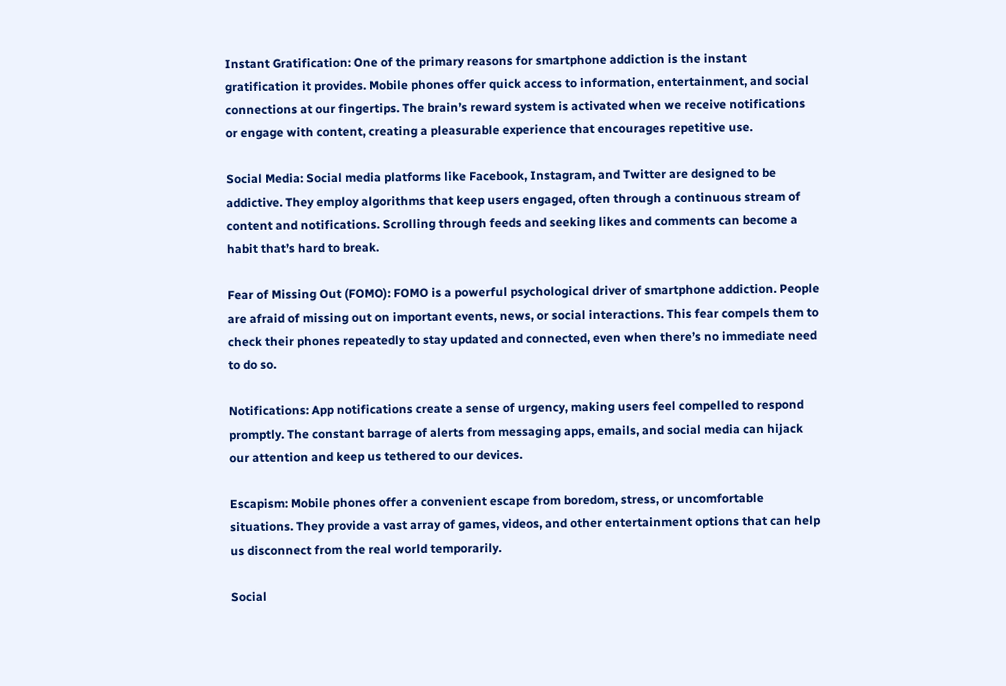Instant Gratification: One of the primary reasons for smartphone addiction is the instant gratification it provides. Mobile phones offer quick access to information, entertainment, and social connections at our fingertips. The brain’s reward system is activated when we receive notifications or engage with content, creating a pleasurable experience that encourages repetitive use.

Social Media: Social media platforms like Facebook, Instagram, and Twitter are designed to be addictive. They employ algorithms that keep users engaged, often through a continuous stream of content and notifications. Scrolling through feeds and seeking likes and comments can become a habit that’s hard to break.

Fear of Missing Out (FOMO): FOMO is a powerful psychological driver of smartphone addiction. People are afraid of missing out on important events, news, or social interactions. This fear compels them to check their phones repeatedly to stay updated and connected, even when there’s no immediate need to do so.

Notifications: App notifications create a sense of urgency, making users feel compelled to respond promptly. The constant barrage of alerts from messaging apps, emails, and social media can hijack our attention and keep us tethered to our devices.

Escapism: Mobile phones offer a convenient escape from boredom, stress, or uncomfortable situations. They provide a vast array of games, videos, and other entertainment options that can help us disconnect from the real world temporarily.

Social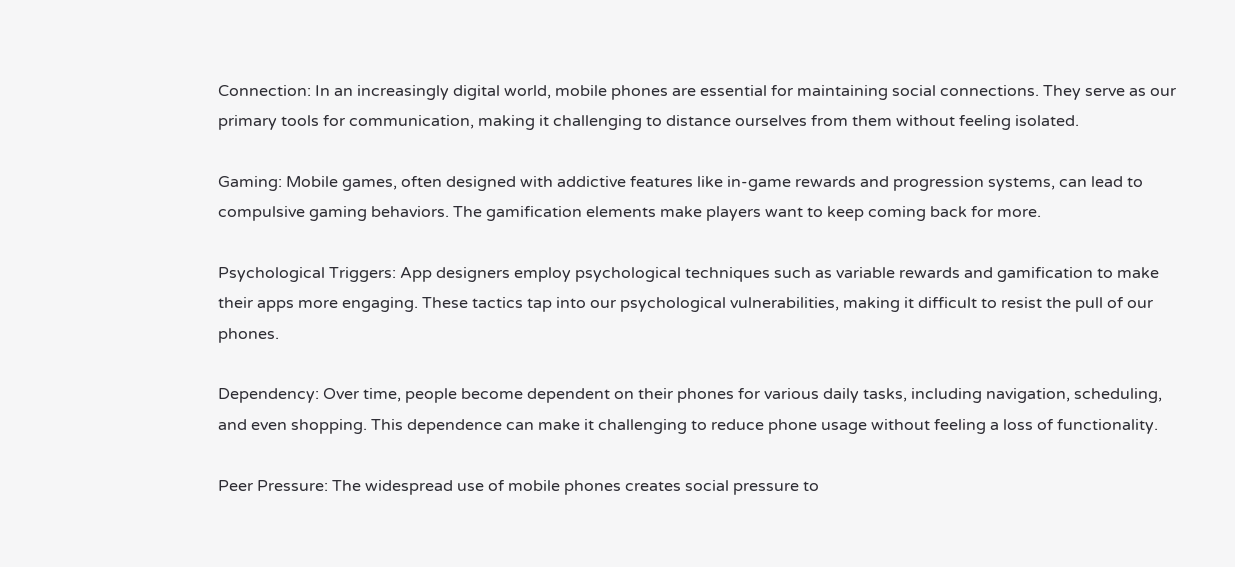Connection: In an increasingly digital world, mobile phones are essential for maintaining social connections. They serve as our primary tools for communication, making it challenging to distance ourselves from them without feeling isolated.

Gaming: Mobile games, often designed with addictive features like in-game rewards and progression systems, can lead to compulsive gaming behaviors. The gamification elements make players want to keep coming back for more.

Psychological Triggers: App designers employ psychological techniques such as variable rewards and gamification to make their apps more engaging. These tactics tap into our psychological vulnerabilities, making it difficult to resist the pull of our phones.

Dependency: Over time, people become dependent on their phones for various daily tasks, including navigation, scheduling, and even shopping. This dependence can make it challenging to reduce phone usage without feeling a loss of functionality.

Peer Pressure: The widespread use of mobile phones creates social pressure to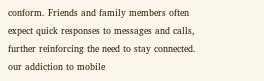conform. Friends and family members often expect quick responses to messages and calls, further reinforcing the need to stay connected.
our addiction to mobile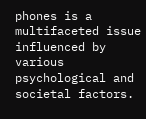phones is a multifaceted issue influenced by various psychological and societal factors.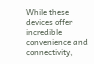While these devices offer incredible convenience and connectivity,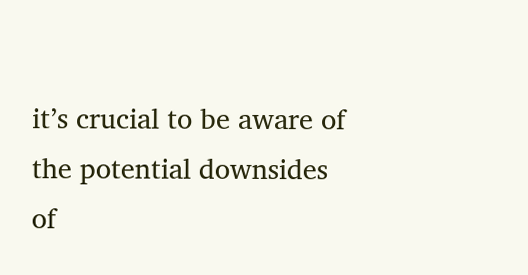it’s crucial to be aware of the potential downsides of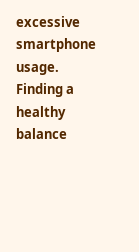excessive smartphone usage. Finding a healthy balance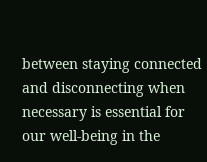between staying connected and disconnecting when necessary is essential for our well-being in the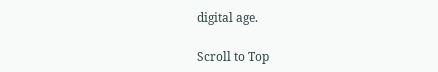digital age.

Scroll to Top